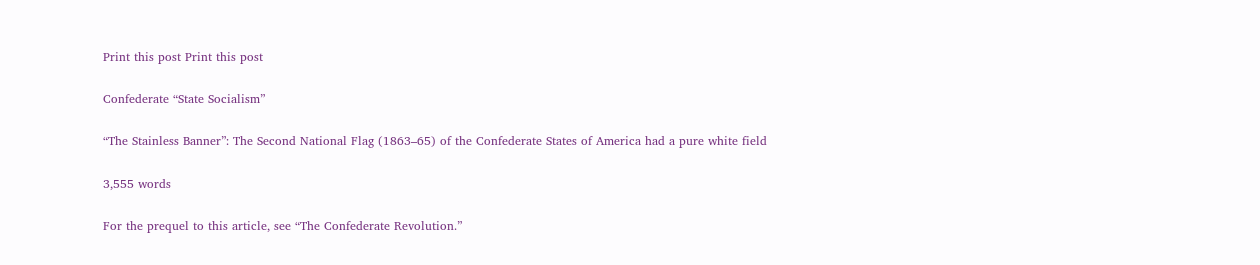Print this post Print this post

Confederate “State Socialism”

“The Stainless Banner”: The Second National Flag (1863–65) of the Confederate States of America had a pure white field

3,555 words

For the prequel to this article, see “The Confederate Revolution.”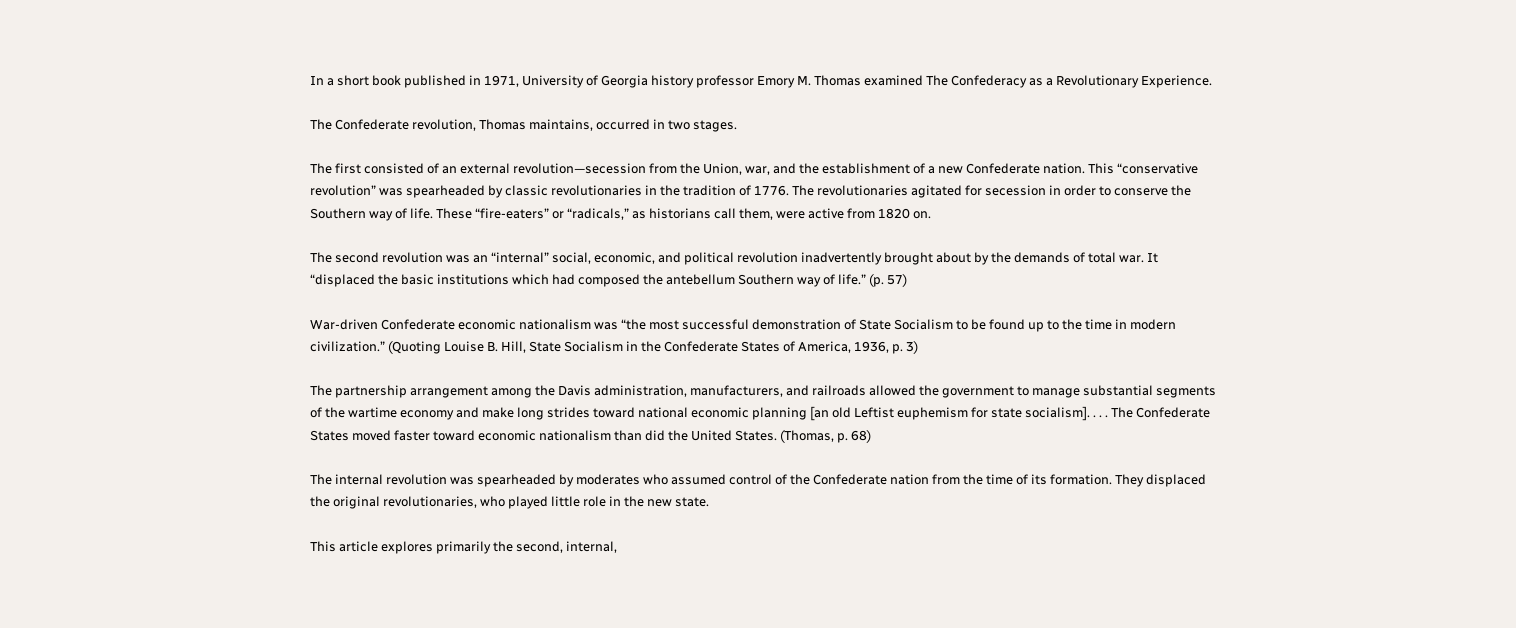In a short book published in 1971, University of Georgia history professor Emory M. Thomas examined The Confederacy as a Revolutionary Experience.

The Confederate revolution, Thomas maintains, occurred in two stages.

The first consisted of an external revolution—secession from the Union, war, and the establishment of a new Confederate nation. This “conservative revolution” was spearheaded by classic revolutionaries in the tradition of 1776. The revolutionaries agitated for secession in order to conserve the Southern way of life. These “fire-eaters” or “radicals,” as historians call them, were active from 1820 on.

The second revolution was an “internal” social, economic, and political revolution inadvertently brought about by the demands of total war. It “displaced the basic institutions which had composed the antebellum Southern way of life.” (p. 57)

War-driven Confederate economic nationalism was “the most successful demonstration of State Socialism to be found up to the time in modern civilization.” (Quoting Louise B. Hill, State Socialism in the Confederate States of America, 1936, p. 3)

The partnership arrangement among the Davis administration, manufacturers, and railroads allowed the government to manage substantial segments of the wartime economy and make long strides toward national economic planning [an old Leftist euphemism for state socialism]. . . . The Confederate States moved faster toward economic nationalism than did the United States. (Thomas, p. 68)

The internal revolution was spearheaded by moderates who assumed control of the Confederate nation from the time of its formation. They displaced the original revolutionaries, who played little role in the new state.

This article explores primarily the second, internal,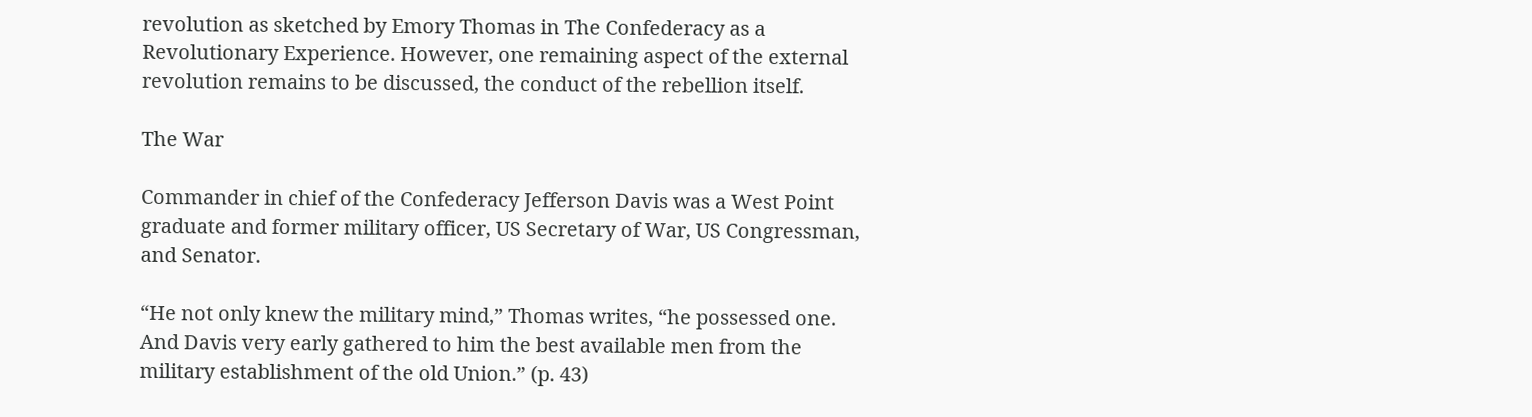revolution as sketched by Emory Thomas in The Confederacy as a Revolutionary Experience. However, one remaining aspect of the external revolution remains to be discussed, the conduct of the rebellion itself.

The War

Commander in chief of the Confederacy Jefferson Davis was a West Point graduate and former military officer, US Secretary of War, US Congressman, and Senator.

“He not only knew the military mind,” Thomas writes, “he possessed one. And Davis very early gathered to him the best available men from the military establishment of the old Union.” (p. 43)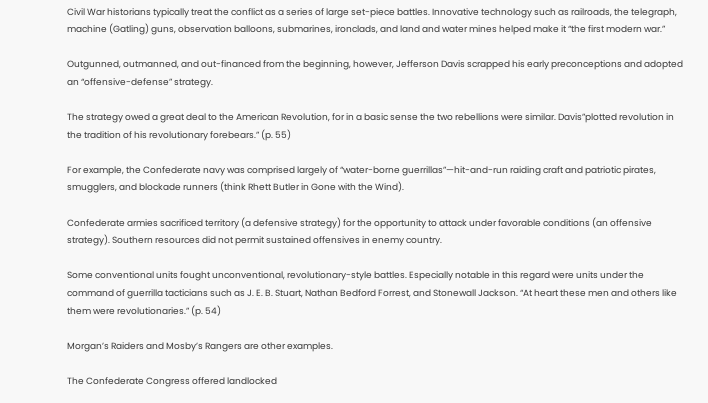Civil War historians typically treat the conflict as a series of large set-piece battles. Innovative technology such as railroads, the telegraph, machine (Gatling) guns, observation balloons, submarines, ironclads, and land and water mines helped make it “the first modern war.”

Outgunned, outmanned, and out-financed from the beginning, however, Jefferson Davis scrapped his early preconceptions and adopted an “offensive-defense” strategy.

The strategy owed a great deal to the American Revolution, for in a basic sense the two rebellions were similar. Davis”plotted revolution in the tradition of his revolutionary forebears.” (p. 55)

For example, the Confederate navy was comprised largely of “water-borne guerrillas”—hit-and-run raiding craft and patriotic pirates, smugglers, and blockade runners (think Rhett Butler in Gone with the Wind).

Confederate armies sacrificed territory (a defensive strategy) for the opportunity to attack under favorable conditions (an offensive strategy). Southern resources did not permit sustained offensives in enemy country.

Some conventional units fought unconventional, revolutionary-style battles. Especially notable in this regard were units under the command of guerrilla tacticians such as J. E. B. Stuart, Nathan Bedford Forrest, and Stonewall Jackson. “At heart these men and others like them were revolutionaries.” (p. 54)

Morgan’s Raiders and Mosby’s Rangers are other examples.

The Confederate Congress offered landlocked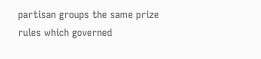partisan groups the same prize rules which governed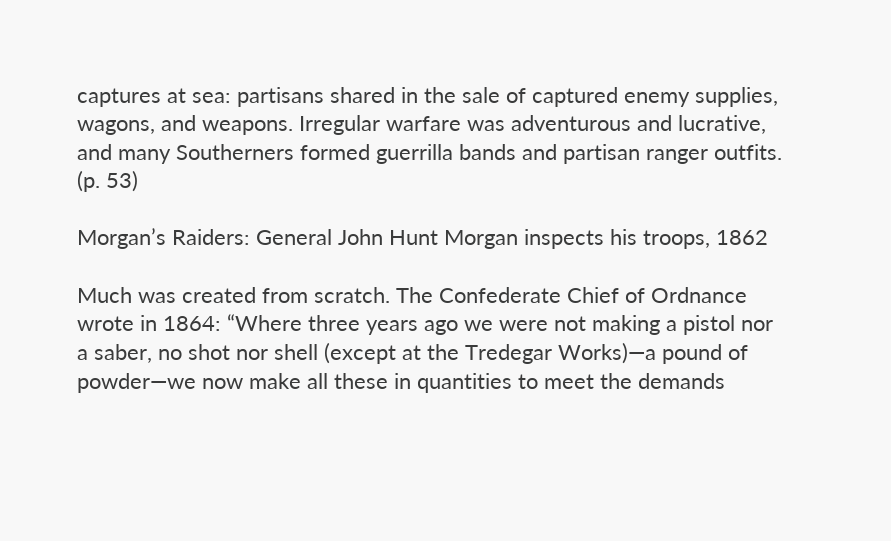captures at sea: partisans shared in the sale of captured enemy supplies, wagons, and weapons. Irregular warfare was adventurous and lucrative, and many Southerners formed guerrilla bands and partisan ranger outfits. (p. 53)

Morgan’s Raiders: General John Hunt Morgan inspects his troops, 1862

Much was created from scratch. The Confederate Chief of Ordnance wrote in 1864: “Where three years ago we were not making a pistol nor a saber, no shot nor shell (except at the Tredegar Works)—a pound of powder—we now make all these in quantities to meet the demands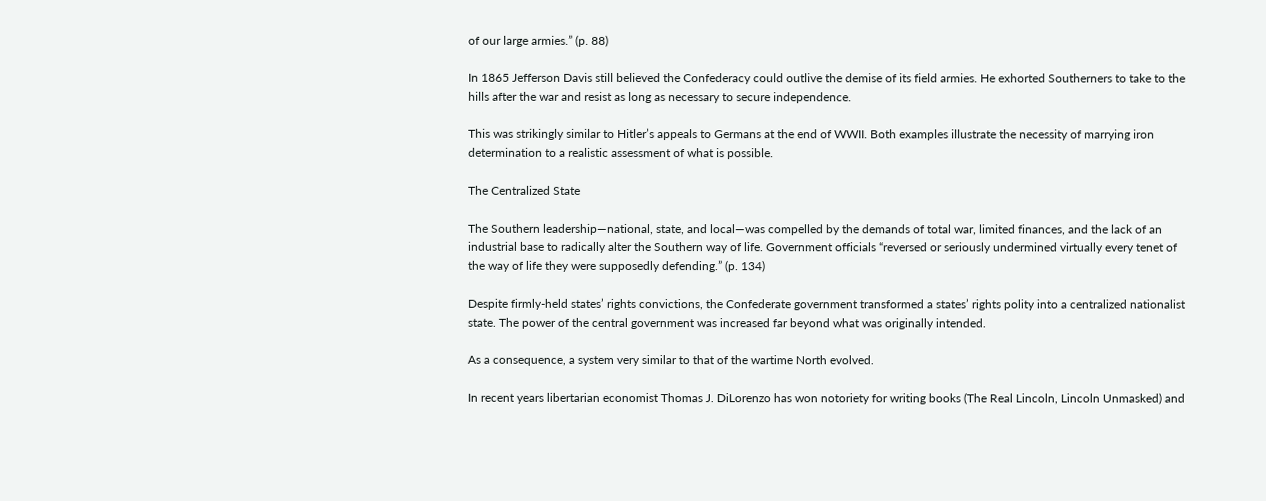of our large armies.” (p. 88)

In 1865 Jefferson Davis still believed the Confederacy could outlive the demise of its field armies. He exhorted Southerners to take to the hills after the war and resist as long as necessary to secure independence.

This was strikingly similar to Hitler’s appeals to Germans at the end of WWII. Both examples illustrate the necessity of marrying iron determination to a realistic assessment of what is possible.

The Centralized State

The Southern leadership—national, state, and local—was compelled by the demands of total war, limited finances, and the lack of an industrial base to radically alter the Southern way of life. Government officials “reversed or seriously undermined virtually every tenet of the way of life they were supposedly defending.” (p. 134)

Despite firmly-held states’ rights convictions, the Confederate government transformed a states’ rights polity into a centralized nationalist state. The power of the central government was increased far beyond what was originally intended.

As a consequence, a system very similar to that of the wartime North evolved.

In recent years libertarian economist Thomas J. DiLorenzo has won notoriety for writing books (The Real Lincoln, Lincoln Unmasked) and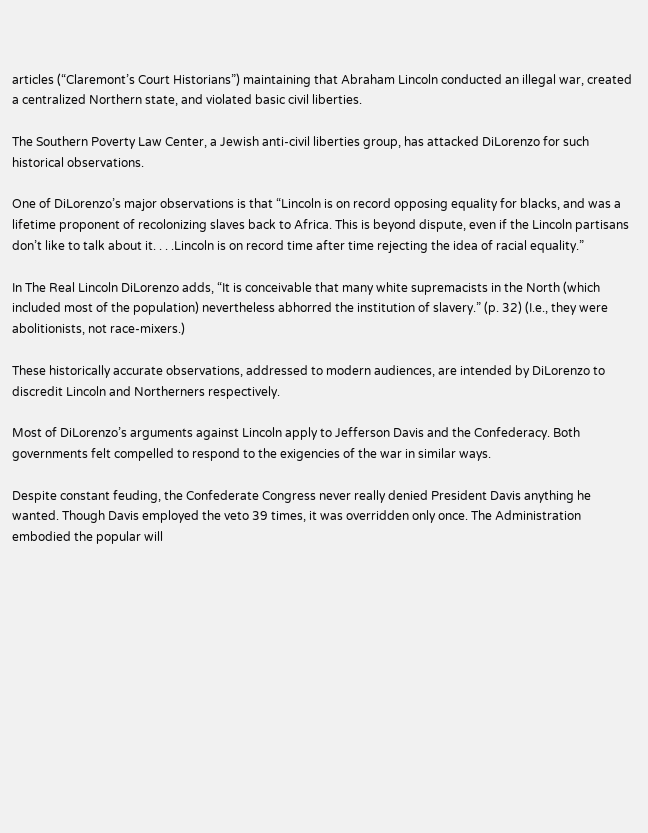articles (“Claremont’s Court Historians”) maintaining that Abraham Lincoln conducted an illegal war, created a centralized Northern state, and violated basic civil liberties.

The Southern Poverty Law Center, a Jewish anti-civil liberties group, has attacked DiLorenzo for such historical observations.

One of DiLorenzo’s major observations is that “Lincoln is on record opposing equality for blacks, and was a lifetime proponent of recolonizing slaves back to Africa. This is beyond dispute, even if the Lincoln partisans don’t like to talk about it. . . .Lincoln is on record time after time rejecting the idea of racial equality.”

In The Real Lincoln DiLorenzo adds, “It is conceivable that many white supremacists in the North (which included most of the population) nevertheless abhorred the institution of slavery.” (p. 32) (I.e., they were abolitionists, not race-mixers.)

These historically accurate observations, addressed to modern audiences, are intended by DiLorenzo to discredit Lincoln and Northerners respectively.

Most of DiLorenzo’s arguments against Lincoln apply to Jefferson Davis and the Confederacy. Both governments felt compelled to respond to the exigencies of the war in similar ways.

Despite constant feuding, the Confederate Congress never really denied President Davis anything he wanted. Though Davis employed the veto 39 times, it was overridden only once. The Administration embodied the popular will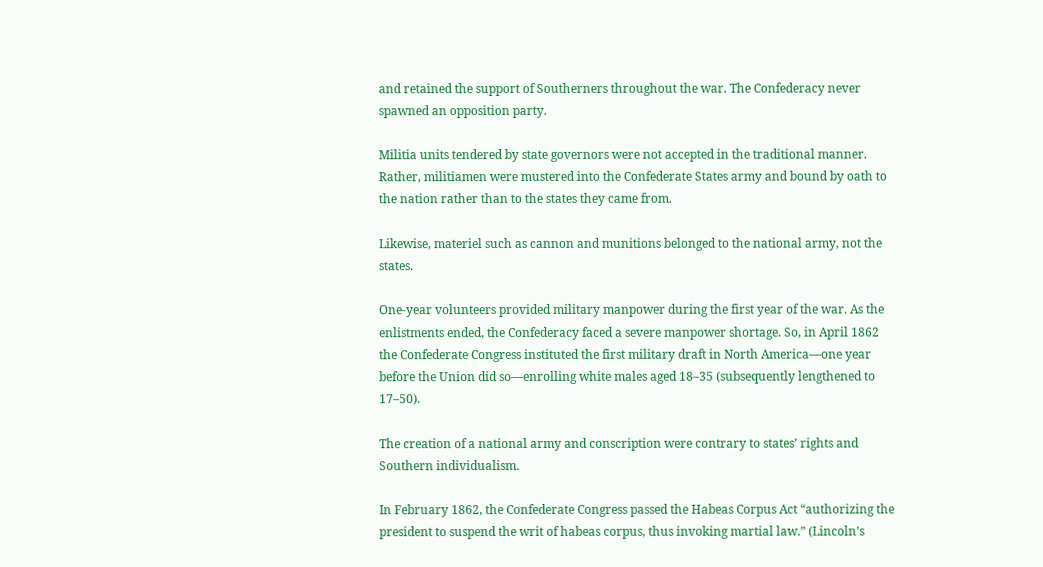and retained the support of Southerners throughout the war. The Confederacy never spawned an opposition party.

Militia units tendered by state governors were not accepted in the traditional manner. Rather, militiamen were mustered into the Confederate States army and bound by oath to the nation rather than to the states they came from.

Likewise, materiel such as cannon and munitions belonged to the national army, not the states.

One-year volunteers provided military manpower during the first year of the war. As the enlistments ended, the Confederacy faced a severe manpower shortage. So, in April 1862 the Confederate Congress instituted the first military draft in North America—one year before the Union did so—enrolling white males aged 18–35 (subsequently lengthened to 17–50).

The creation of a national army and conscription were contrary to states’ rights and Southern individualism.

In February 1862, the Confederate Congress passed the Habeas Corpus Act “authorizing the president to suspend the writ of habeas corpus, thus invoking martial law.” (Lincoln’s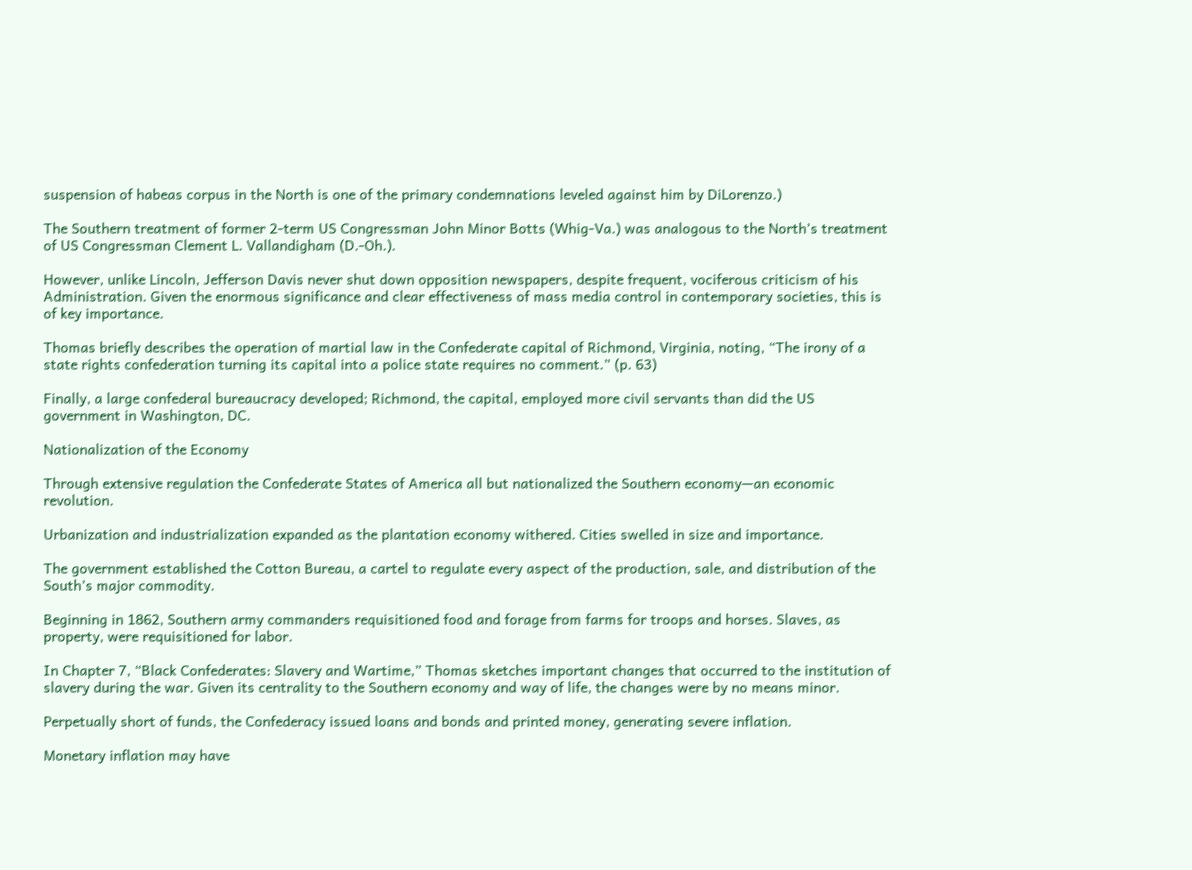suspension of habeas corpus in the North is one of the primary condemnations leveled against him by DiLorenzo.)

The Southern treatment of former 2-term US Congressman John Minor Botts (Whig-Va.) was analogous to the North’s treatment of US Congressman Clement L. Vallandigham (D.-Oh.).

However, unlike Lincoln, Jefferson Davis never shut down opposition newspapers, despite frequent, vociferous criticism of his Administration. Given the enormous significance and clear effectiveness of mass media control in contemporary societies, this is of key importance.

Thomas briefly describes the operation of martial law in the Confederate capital of Richmond, Virginia, noting, “The irony of a state rights confederation turning its capital into a police state requires no comment.” (p. 63)

Finally, a large confederal bureaucracy developed; Richmond, the capital, employed more civil servants than did the US government in Washington, DC.

Nationalization of the Economy

Through extensive regulation the Confederate States of America all but nationalized the Southern economy—an economic revolution.

Urbanization and industrialization expanded as the plantation economy withered. Cities swelled in size and importance.

The government established the Cotton Bureau, a cartel to regulate every aspect of the production, sale, and distribution of the South’s major commodity.

Beginning in 1862, Southern army commanders requisitioned food and forage from farms for troops and horses. Slaves, as property, were requisitioned for labor.

In Chapter 7, “Black Confederates: Slavery and Wartime,” Thomas sketches important changes that occurred to the institution of slavery during the war. Given its centrality to the Southern economy and way of life, the changes were by no means minor.

Perpetually short of funds, the Confederacy issued loans and bonds and printed money, generating severe inflation.

Monetary inflation may have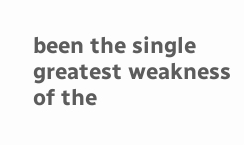been the single greatest weakness of the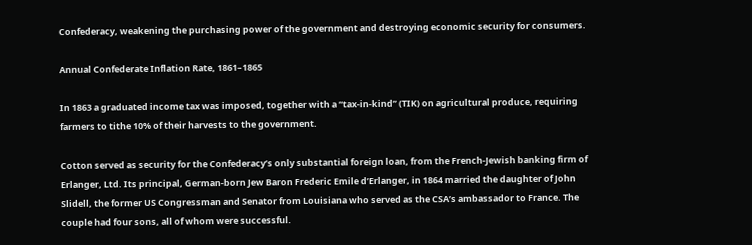Confederacy, weakening the purchasing power of the government and destroying economic security for consumers.

Annual Confederate Inflation Rate, 1861–1865

In 1863 a graduated income tax was imposed, together with a “tax-in-kind” (TIK) on agricultural produce, requiring farmers to tithe 10% of their harvests to the government.

Cotton served as security for the Confederacy’s only substantial foreign loan, from the French-Jewish banking firm of Erlanger, Ltd. Its principal, German-born Jew Baron Frederic Emile d’Erlanger, in 1864 married the daughter of John Slidell, the former US Congressman and Senator from Louisiana who served as the CSA’s ambassador to France. The couple had four sons, all of whom were successful.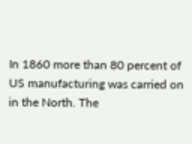In 1860 more than 80 percent of US manufacturing was carried on in the North. The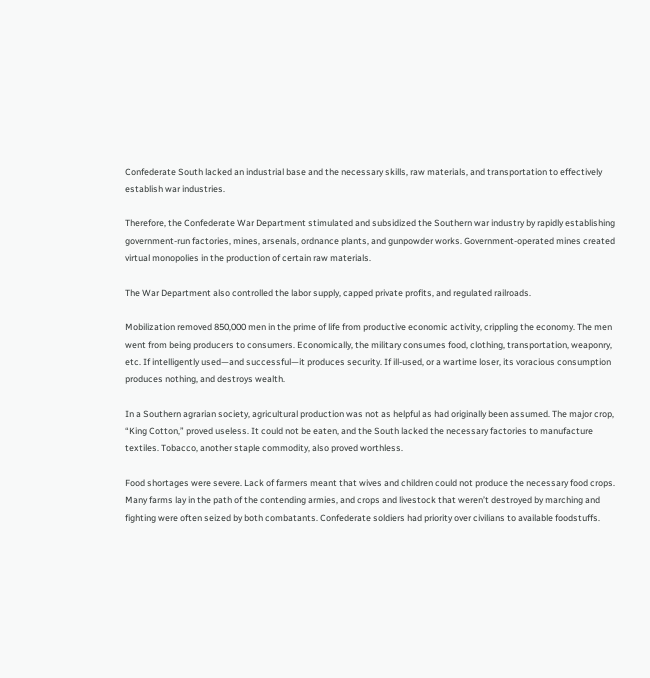Confederate South lacked an industrial base and the necessary skills, raw materials, and transportation to effectively establish war industries.

Therefore, the Confederate War Department stimulated and subsidized the Southern war industry by rapidly establishing government-run factories, mines, arsenals, ordnance plants, and gunpowder works. Government-operated mines created virtual monopolies in the production of certain raw materials.

The War Department also controlled the labor supply, capped private profits, and regulated railroads.

Mobilization removed 850,000 men in the prime of life from productive economic activity, crippling the economy. The men went from being producers to consumers. Economically, the military consumes food, clothing, transportation, weaponry, etc. If intelligently used—and successful—it produces security. If ill-used, or a wartime loser, its voracious consumption produces nothing, and destroys wealth.

In a Southern agrarian society, agricultural production was not as helpful as had originally been assumed. The major crop, “King Cotton,” proved useless. It could not be eaten, and the South lacked the necessary factories to manufacture textiles. Tobacco, another staple commodity, also proved worthless.

Food shortages were severe. Lack of farmers meant that wives and children could not produce the necessary food crops. Many farms lay in the path of the contending armies, and crops and livestock that weren’t destroyed by marching and fighting were often seized by both combatants. Confederate soldiers had priority over civilians to available foodstuffs.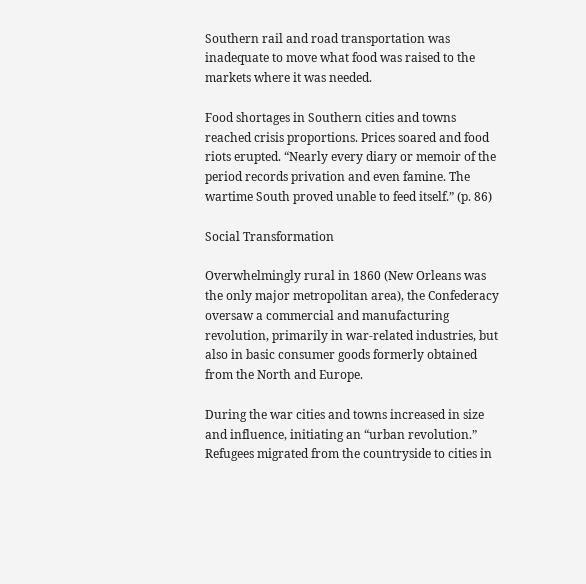Southern rail and road transportation was inadequate to move what food was raised to the markets where it was needed.

Food shortages in Southern cities and towns reached crisis proportions. Prices soared and food riots erupted. “Nearly every diary or memoir of the period records privation and even famine. The wartime South proved unable to feed itself.” (p. 86)

Social Transformation

Overwhelmingly rural in 1860 (New Orleans was the only major metropolitan area), the Confederacy oversaw a commercial and manufacturing revolution, primarily in war-related industries, but also in basic consumer goods formerly obtained from the North and Europe.

During the war cities and towns increased in size and influence, initiating an “urban revolution.” Refugees migrated from the countryside to cities in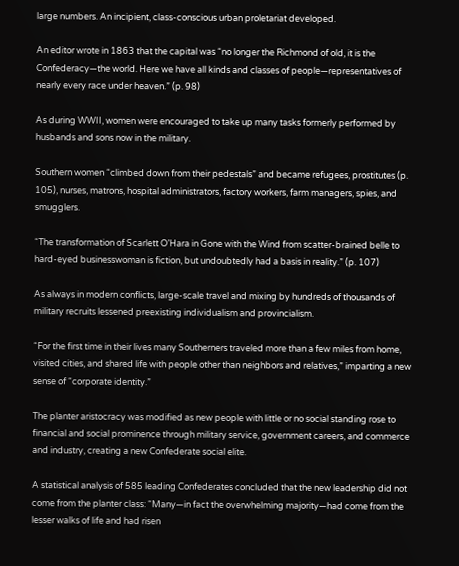large numbers. An incipient, class-conscious urban proletariat developed.

An editor wrote in 1863 that the capital was “no longer the Richmond of old, it is the Confederacy—the world. Here we have all kinds and classes of people—representatives of nearly every race under heaven.” (p. 98)

As during WWII, women were encouraged to take up many tasks formerly performed by husbands and sons now in the military.

Southern women “climbed down from their pedestals” and became refugees, prostitutes (p. 105), nurses, matrons, hospital administrators, factory workers, farm managers, spies, and smugglers.

“The transformation of Scarlett O’Hara in Gone with the Wind from scatter-brained belle to hard-eyed businesswoman is fiction, but undoubtedly had a basis in reality.” (p. 107)

As always in modern conflicts, large-scale travel and mixing by hundreds of thousands of military recruits lessened preexisting individualism and provincialism.

“For the first time in their lives many Southerners traveled more than a few miles from home, visited cities, and shared life with people other than neighbors and relatives,” imparting a new sense of “corporate identity.”

The planter aristocracy was modified as new people with little or no social standing rose to financial and social prominence through military service, government careers, and commerce and industry, creating a new Confederate social elite.

A statistical analysis of 585 leading Confederates concluded that the new leadership did not come from the planter class: “Many—in fact the overwhelming majority—had come from the lesser walks of life and had risen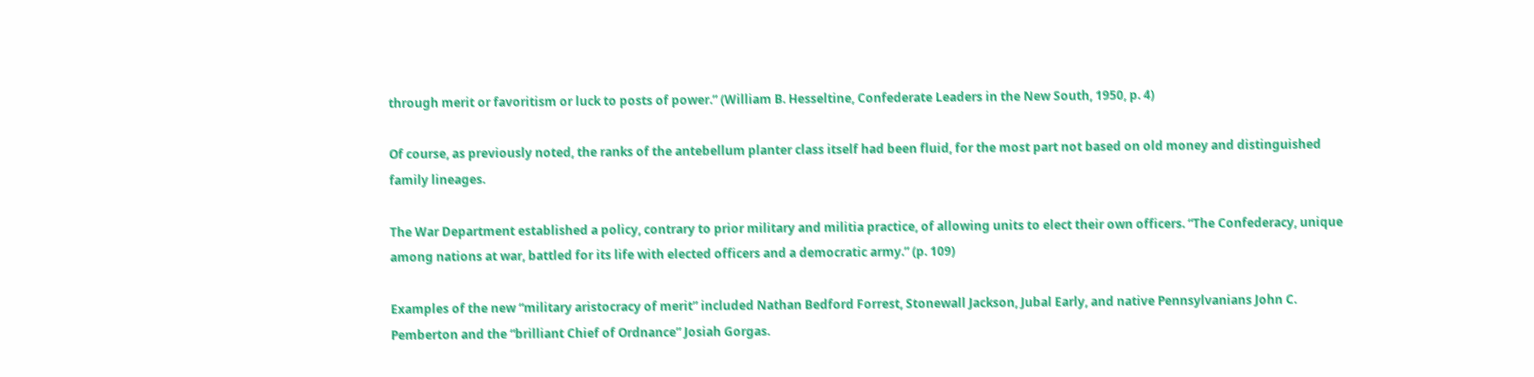through merit or favoritism or luck to posts of power.” (William B. Hesseltine, Confederate Leaders in the New South, 1950, p. 4)

Of course, as previously noted, the ranks of the antebellum planter class itself had been fluid, for the most part not based on old money and distinguished family lineages.

The War Department established a policy, contrary to prior military and militia practice, of allowing units to elect their own officers. “The Confederacy, unique among nations at war, battled for its life with elected officers and a democratic army.” (p. 109)

Examples of the new “military aristocracy of merit” included Nathan Bedford Forrest, Stonewall Jackson, Jubal Early, and native Pennsylvanians John C. Pemberton and the “brilliant Chief of Ordnance” Josiah Gorgas.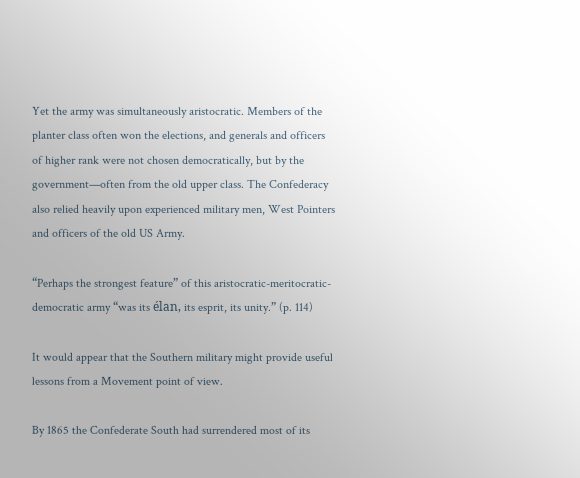Yet the army was simultaneously aristocratic. Members of the planter class often won the elections, and generals and officers of higher rank were not chosen democratically, but by the government—often from the old upper class. The Confederacy also relied heavily upon experienced military men, West Pointers and officers of the old US Army.

“Perhaps the strongest feature” of this aristocratic-meritocratic-democratic army “was its élan, its esprit, its unity.” (p. 114)

It would appear that the Southern military might provide useful lessons from a Movement point of view.

By 1865 the Confederate South had surrendered most of its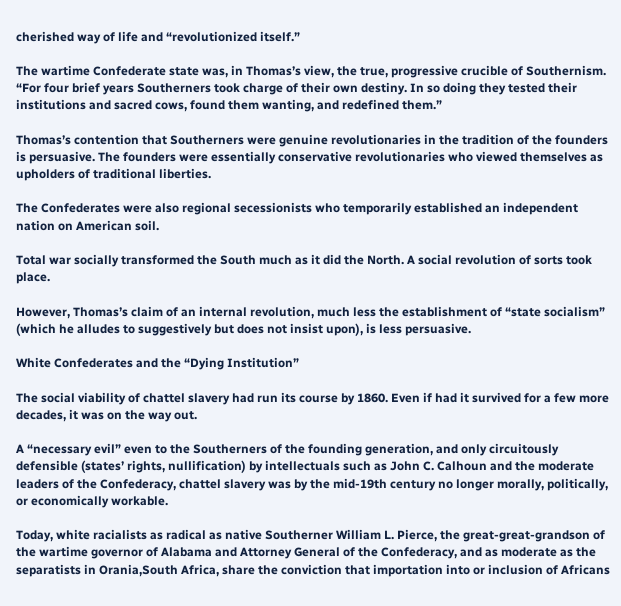cherished way of life and “revolutionized itself.”

The wartime Confederate state was, in Thomas’s view, the true, progressive crucible of Southernism. “For four brief years Southerners took charge of their own destiny. In so doing they tested their institutions and sacred cows, found them wanting, and redefined them.”

Thomas’s contention that Southerners were genuine revolutionaries in the tradition of the founders is persuasive. The founders were essentially conservative revolutionaries who viewed themselves as upholders of traditional liberties.

The Confederates were also regional secessionists who temporarily established an independent nation on American soil.

Total war socially transformed the South much as it did the North. A social revolution of sorts took place.

However, Thomas’s claim of an internal revolution, much less the establishment of “state socialism” (which he alludes to suggestively but does not insist upon), is less persuasive.

White Confederates and the “Dying Institution”

The social viability of chattel slavery had run its course by 1860. Even if had it survived for a few more decades, it was on the way out.

A “necessary evil” even to the Southerners of the founding generation, and only circuitously defensible (states’ rights, nullification) by intellectuals such as John C. Calhoun and the moderate leaders of the Confederacy, chattel slavery was by the mid-19th century no longer morally, politically, or economically workable.

Today, white racialists as radical as native Southerner William L. Pierce, the great-great-grandson of the wartime governor of Alabama and Attorney General of the Confederacy, and as moderate as the separatists in Orania,South Africa, share the conviction that importation into or inclusion of Africans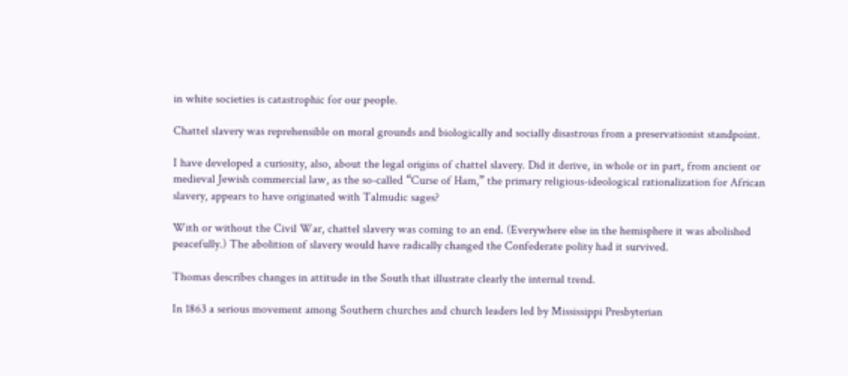in white societies is catastrophic for our people.

Chattel slavery was reprehensible on moral grounds and biologically and socially disastrous from a preservationist standpoint.

I have developed a curiosity, also, about the legal origins of chattel slavery. Did it derive, in whole or in part, from ancient or medieval Jewish commercial law, as the so-called “Curse of Ham,” the primary religious-ideological rationalization for African slavery, appears to have originated with Talmudic sages?

With or without the Civil War, chattel slavery was coming to an end. (Everywhere else in the hemisphere it was abolished peacefully.) The abolition of slavery would have radically changed the Confederate polity had it survived.

Thomas describes changes in attitude in the South that illustrate clearly the internal trend.

In 1863 a serious movement among Southern churches and church leaders led by Mississippi Presbyterian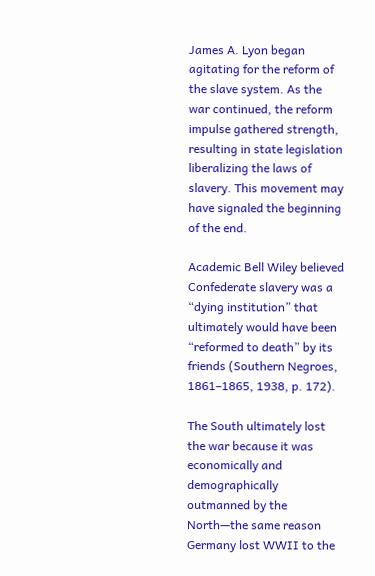James A. Lyon began agitating for the reform of the slave system. As the war continued, the reform impulse gathered strength, resulting in state legislation liberalizing the laws of slavery. This movement may have signaled the beginning of the end.

Academic Bell Wiley believed Confederate slavery was a “dying institution” that ultimately would have been “reformed to death” by its friends (Southern Negroes, 1861–1865, 1938, p. 172).

The South ultimately lost the war because it was economically and demographically outmanned by the North—the same reason Germany lost WWII to the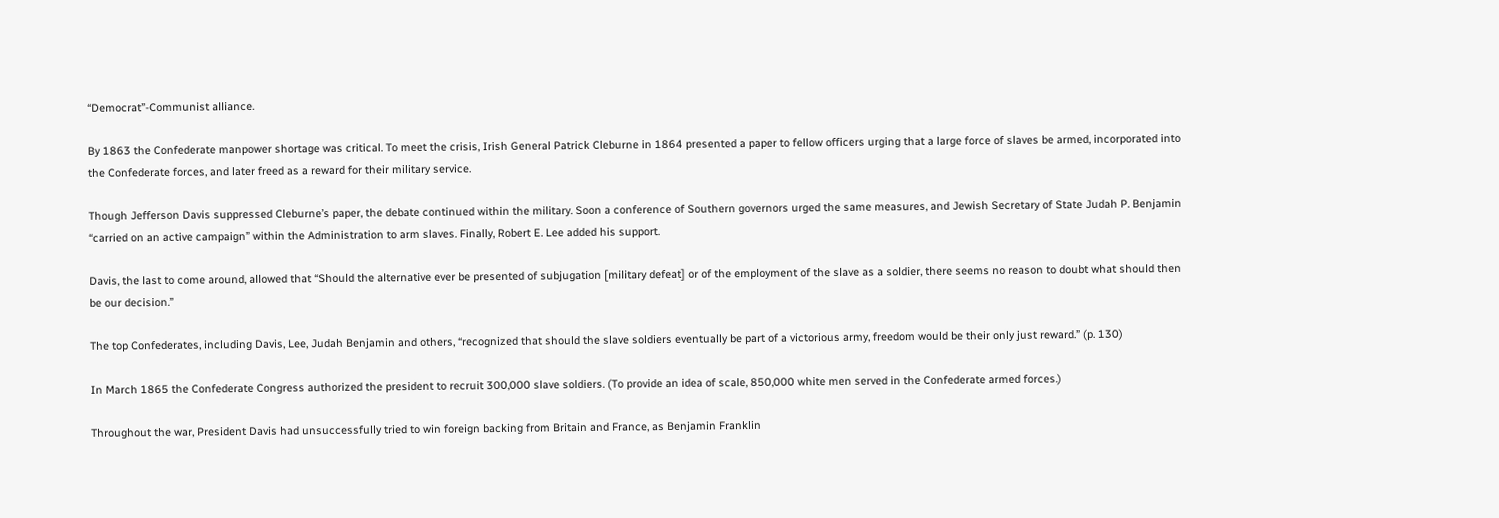“Democrat”-Communist alliance.

By 1863 the Confederate manpower shortage was critical. To meet the crisis, Irish General Patrick Cleburne in 1864 presented a paper to fellow officers urging that a large force of slaves be armed, incorporated into the Confederate forces, and later freed as a reward for their military service.

Though Jefferson Davis suppressed Cleburne’s paper, the debate continued within the military. Soon a conference of Southern governors urged the same measures, and Jewish Secretary of State Judah P. Benjamin “carried on an active campaign” within the Administration to arm slaves. Finally, Robert E. Lee added his support.

Davis, the last to come around, allowed that “Should the alternative ever be presented of subjugation [military defeat] or of the employment of the slave as a soldier, there seems no reason to doubt what should then be our decision.”

The top Confederates, including Davis, Lee, Judah Benjamin and others, “recognized that should the slave soldiers eventually be part of a victorious army, freedom would be their only just reward.” (p. 130)

In March 1865 the Confederate Congress authorized the president to recruit 300,000 slave soldiers. (To provide an idea of scale, 850,000 white men served in the Confederate armed forces.)

Throughout the war, President Davis had unsuccessfully tried to win foreign backing from Britain and France, as Benjamin Franklin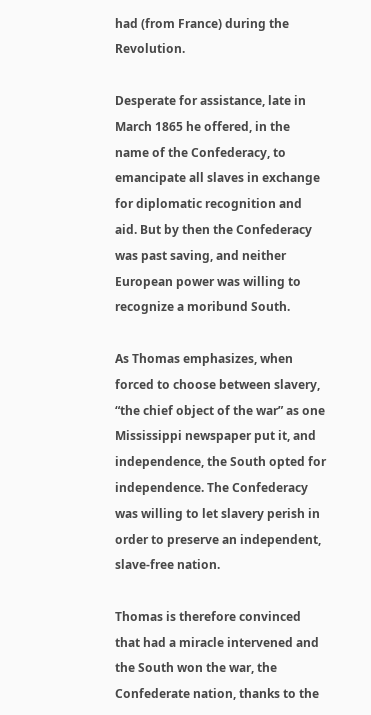had (from France) during the Revolution.

Desperate for assistance, late in March 1865 he offered, in the name of the Confederacy, to emancipate all slaves in exchange for diplomatic recognition and aid. But by then the Confederacy was past saving, and neither European power was willing to recognize a moribund South.

As Thomas emphasizes, when forced to choose between slavery, “the chief object of the war” as one Mississippi newspaper put it, and independence, the South opted for independence. The Confederacy was willing to let slavery perish in order to preserve an independent, slave-free nation.

Thomas is therefore convinced that had a miracle intervened and the South won the war, the Confederate nation, thanks to the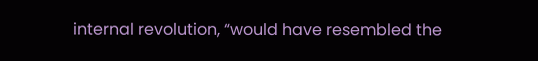internal revolution, “would have resembled the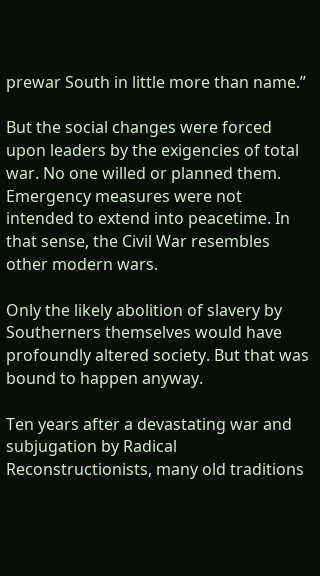prewar South in little more than name.”

But the social changes were forced upon leaders by the exigencies of total war. No one willed or planned them. Emergency measures were not intended to extend into peacetime. In that sense, the Civil War resembles other modern wars.

Only the likely abolition of slavery by Southerners themselves would have profoundly altered society. But that was bound to happen anyway.

Ten years after a devastating war and subjugation by Radical Reconstructionists, many old traditions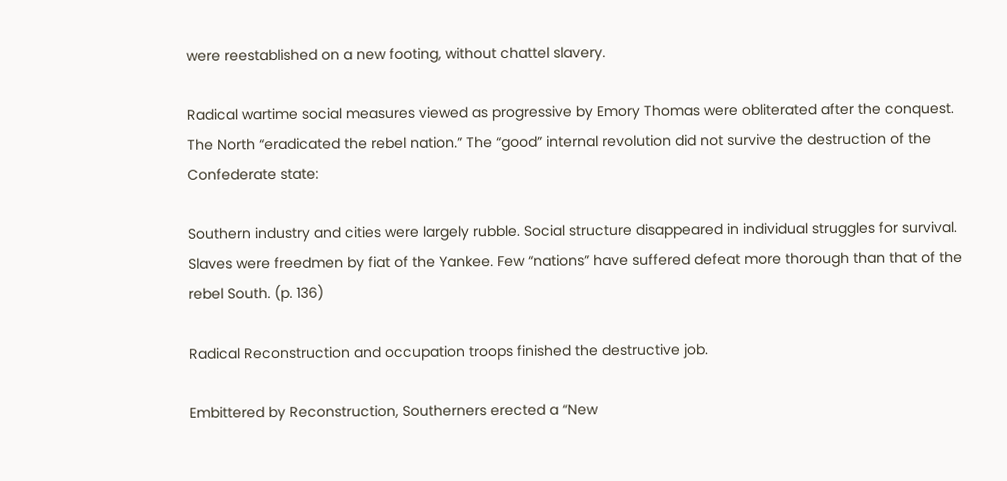were reestablished on a new footing, without chattel slavery.

Radical wartime social measures viewed as progressive by Emory Thomas were obliterated after the conquest. The North “eradicated the rebel nation.” The “good” internal revolution did not survive the destruction of the Confederate state:

Southern industry and cities were largely rubble. Social structure disappeared in individual struggles for survival. Slaves were freedmen by fiat of the Yankee. Few “nations” have suffered defeat more thorough than that of the rebel South. (p. 136)

Radical Reconstruction and occupation troops finished the destructive job.

Embittered by Reconstruction, Southerners erected a “New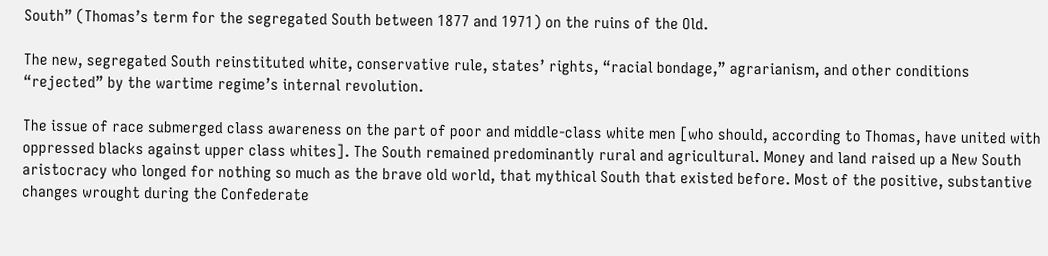South” (Thomas’s term for the segregated South between 1877 and 1971) on the ruins of the Old.

The new, segregated South reinstituted white, conservative rule, states’ rights, “racial bondage,” agrarianism, and other conditions “rejected” by the wartime regime’s internal revolution.

The issue of race submerged class awareness on the part of poor and middle-class white men [who should, according to Thomas, have united with oppressed blacks against upper class whites]. The South remained predominantly rural and agricultural. Money and land raised up a New South aristocracy who longed for nothing so much as the brave old world, that mythical South that existed before. Most of the positive, substantive changes wrought during the Confederate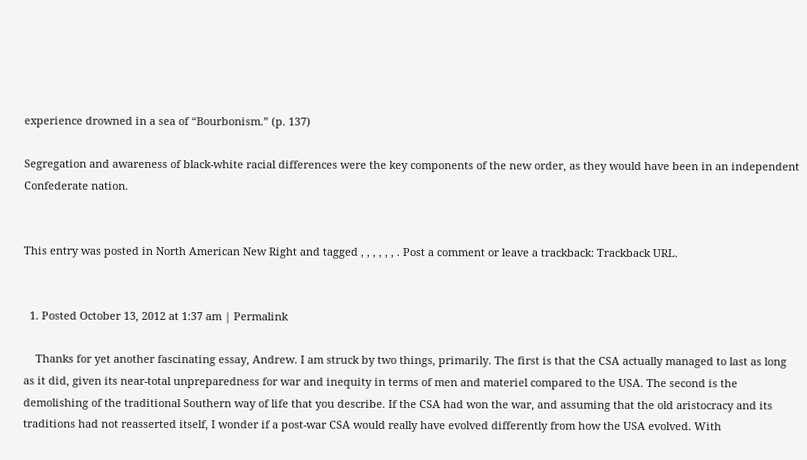experience drowned in a sea of “Bourbonism.” (p. 137)

Segregation and awareness of black-white racial differences were the key components of the new order, as they would have been in an independent Confederate nation.


This entry was posted in North American New Right and tagged , , , , , , . Post a comment or leave a trackback: Trackback URL.


  1. Posted October 13, 2012 at 1:37 am | Permalink

    Thanks for yet another fascinating essay, Andrew. I am struck by two things, primarily. The first is that the CSA actually managed to last as long as it did, given its near-total unpreparedness for war and inequity in terms of men and materiel compared to the USA. The second is the demolishing of the traditional Southern way of life that you describe. If the CSA had won the war, and assuming that the old aristocracy and its traditions had not reasserted itself, I wonder if a post-war CSA would really have evolved differently from how the USA evolved. With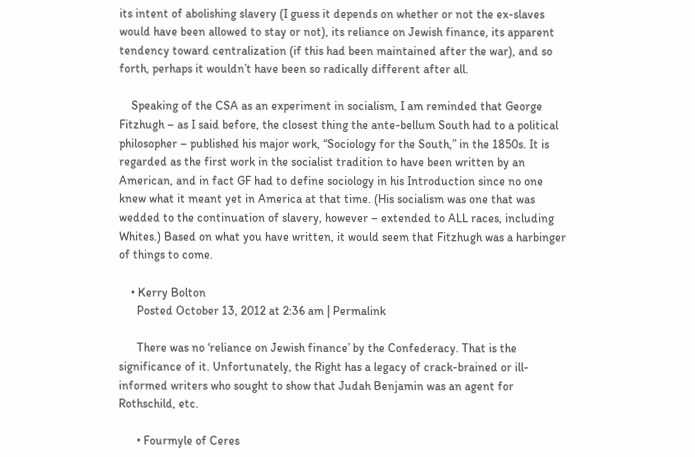its intent of abolishing slavery (I guess it depends on whether or not the ex-slaves would have been allowed to stay or not), its reliance on Jewish finance, its apparent tendency toward centralization (if this had been maintained after the war), and so forth, perhaps it wouldn’t have been so radically different after all.

    Speaking of the CSA as an experiment in socialism, I am reminded that George Fitzhugh – as I said before, the closest thing the ante-bellum South had to a political philosopher – published his major work, “Sociology for the South,” in the 1850s. It is regarded as the first work in the socialist tradition to have been written by an American, and in fact GF had to define sociology in his Introduction since no one knew what it meant yet in America at that time. (His socialism was one that was wedded to the continuation of slavery, however – extended to ALL races, including Whites.) Based on what you have written, it would seem that Fitzhugh was a harbinger of things to come.

    • Kerry Bolton
      Posted October 13, 2012 at 2:36 am | Permalink

      There was no ‘reliance on Jewish finance’ by the Confederacy. That is the significance of it. Unfortunately, the Right has a legacy of crack-brained or ill-informed writers who sought to show that Judah Benjamin was an agent for Rothschild, etc.

      • Fourmyle of Ceres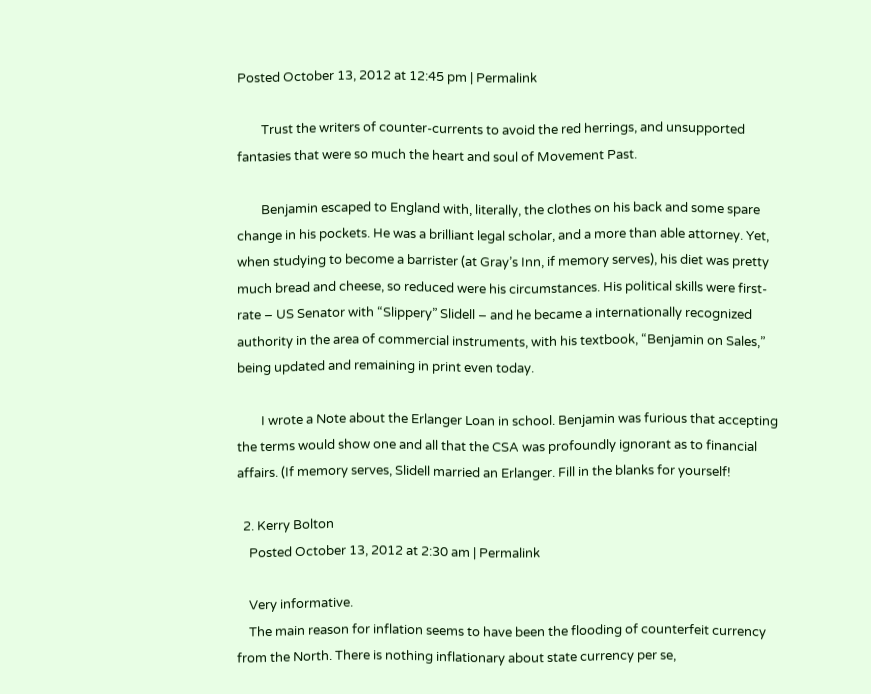Posted October 13, 2012 at 12:45 pm | Permalink

        Trust the writers of counter-currents to avoid the red herrings, and unsupported fantasies that were so much the heart and soul of Movement Past.

        Benjamin escaped to England with, literally, the clothes on his back and some spare change in his pockets. He was a brilliant legal scholar, and a more than able attorney. Yet, when studying to become a barrister (at Gray’s Inn, if memory serves), his diet was pretty much bread and cheese, so reduced were his circumstances. His political skills were first-rate – US Senator with “Slippery” Slidell – and he became a internationally recognized authority in the area of commercial instruments, with his textbook, “Benjamin on Sales,” being updated and remaining in print even today.

        I wrote a Note about the Erlanger Loan in school. Benjamin was furious that accepting the terms would show one and all that the CSA was profoundly ignorant as to financial affairs. (If memory serves, Slidell married an Erlanger. Fill in the blanks for yourself!

  2. Kerry Bolton
    Posted October 13, 2012 at 2:30 am | Permalink

    Very informative.
    The main reason for inflation seems to have been the flooding of counterfeit currency from the North. There is nothing inflationary about state currency per se,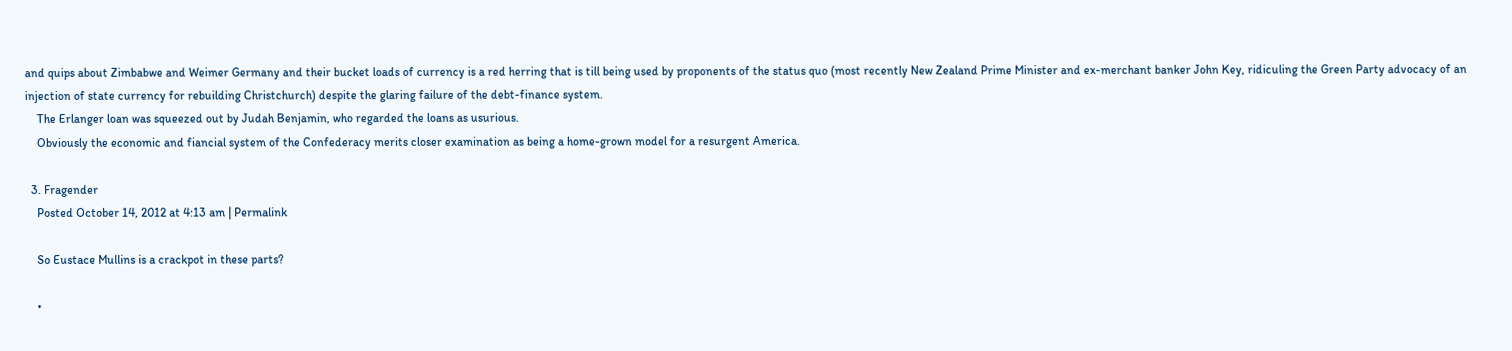and quips about Zimbabwe and Weimer Germany and their bucket loads of currency is a red herring that is till being used by proponents of the status quo (most recently New Zealand Prime Minister and ex-merchant banker John Key, ridiculing the Green Party advocacy of an injection of state currency for rebuilding Christchurch) despite the glaring failure of the debt-finance system.
    The Erlanger loan was squeezed out by Judah Benjamin, who regarded the loans as usurious.
    Obviously the economic and fiancial system of the Confederacy merits closer examination as being a home-grown model for a resurgent America.

  3. Fragender
    Posted October 14, 2012 at 4:13 am | Permalink

    So Eustace Mullins is a crackpot in these parts?

    •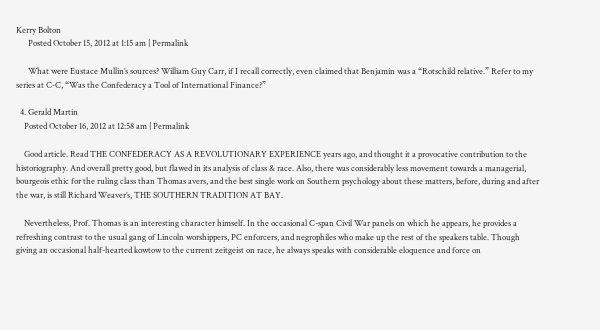Kerry Bolton
      Posted October 15, 2012 at 1:15 am | Permalink

      What were Eustace Mullin’s sources? William Guy Carr, if I recall correctly, even claimed that Benjamin was a “Rotschild relative.” Refer to my series at C-C, “Was the Confederacy a Tool of International Finance?”

  4. Gerald Martin
    Posted October 16, 2012 at 12:58 am | Permalink

    Good article. Read THE CONFEDERACY AS A REVOLUTIONARY EXPERIENCE years ago, and thought it a provocative contribution to the historiography. And overall pretty good, but flawed in its analysis of class & race. Also, there was considerably less movement towards a managerial, bourgeois ethic for the ruling class than Thomas avers, and the best single work on Southern psychology about these matters, before, during and after the war, is still Richard Weaver’s, THE SOUTHERN TRADITION AT BAY.

    Nevertheless, Prof. Thomas is an interesting character himself. In the occasional C-span Civil War panels on which he appears, he provides a refreshing contrast to the usual gang of Lincoln worshippers, PC enforcers, and negrophiles who make up the rest of the speakers table. Though giving an occasional half-hearted kowtow to the current zeitgeist on race, he always speaks with considerable eloquence and force on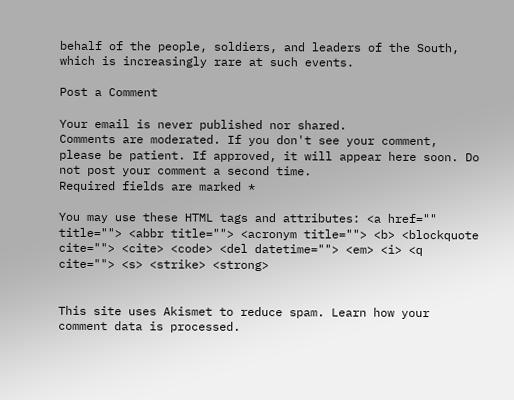behalf of the people, soldiers, and leaders of the South, which is increasingly rare at such events.

Post a Comment

Your email is never published nor shared.
Comments are moderated. If you don't see your comment, please be patient. If approved, it will appear here soon. Do not post your comment a second time.
Required fields are marked *

You may use these HTML tags and attributes: <a href="" title=""> <abbr title=""> <acronym title=""> <b> <blockquote cite=""> <cite> <code> <del datetime=""> <em> <i> <q cite=""> <s> <strike> <strong>


This site uses Akismet to reduce spam. Learn how your comment data is processed.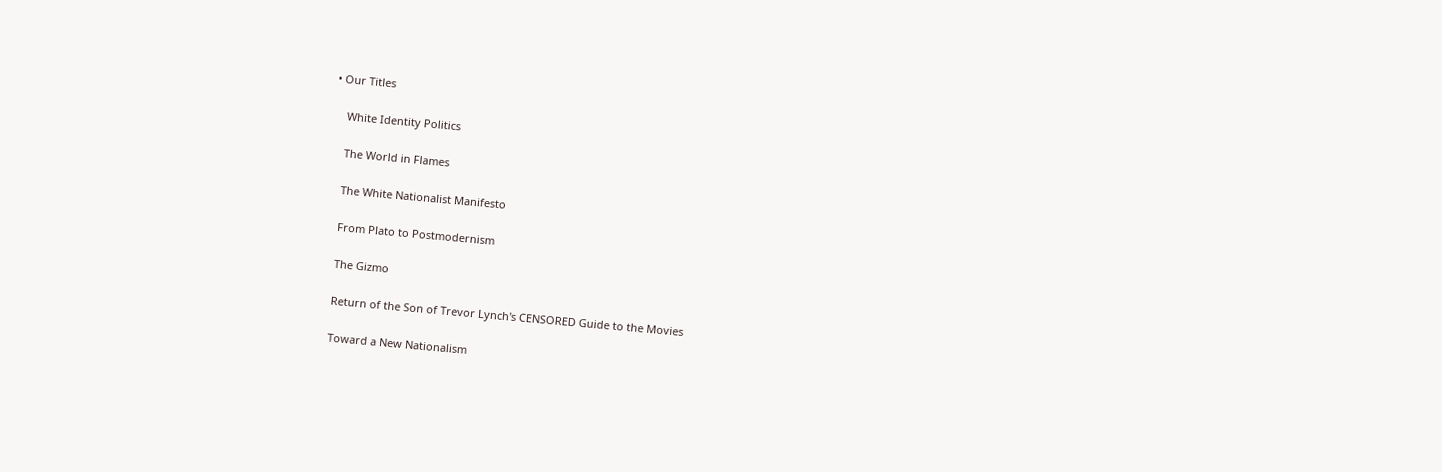• Our Titles

    White Identity Politics

    The World in Flames

    The White Nationalist Manifesto

    From Plato to Postmodernism

    The Gizmo

    Return of the Son of Trevor Lynch's CENSORED Guide to the Movies

    Toward a New Nationalism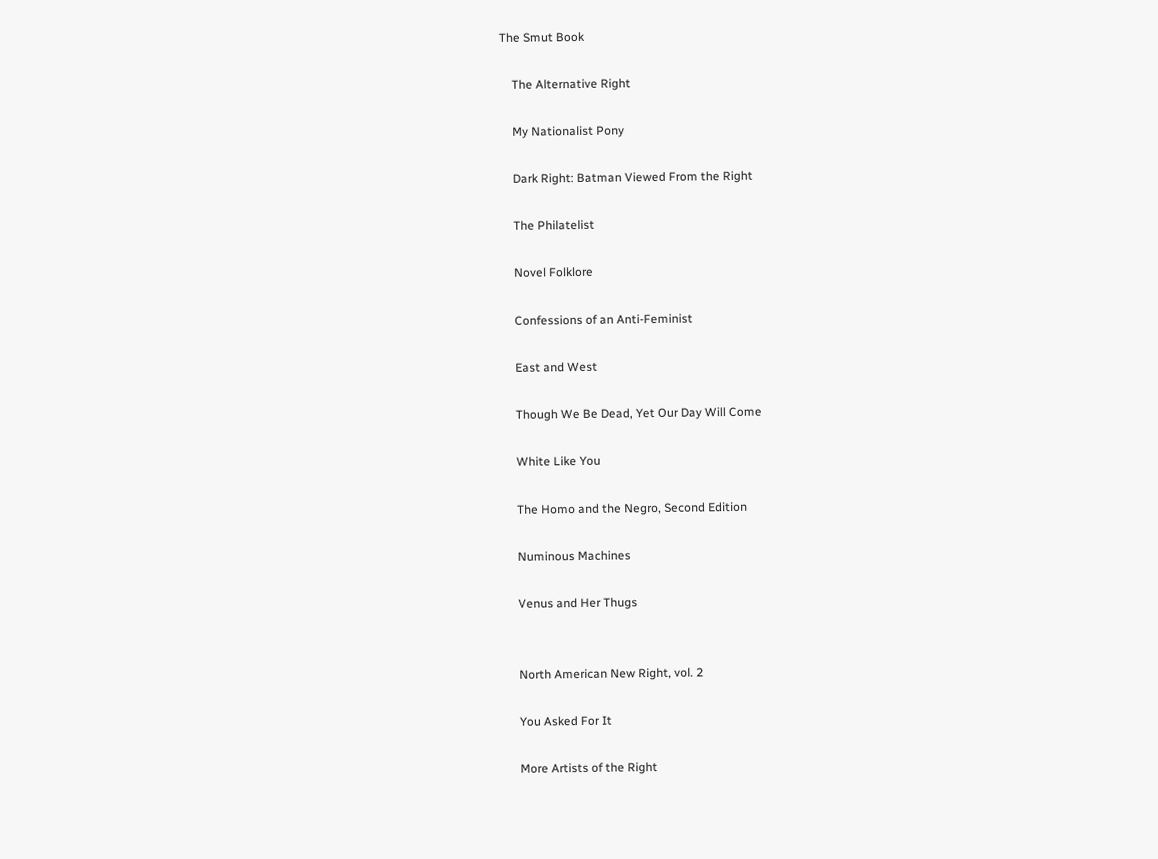The Smut Book

    The Alternative Right

    My Nationalist Pony

    Dark Right: Batman Viewed From the Right

    The Philatelist

    Novel Folklore

    Confessions of an Anti-Feminist

    East and West

    Though We Be Dead, Yet Our Day Will Come

    White Like You

    The Homo and the Negro, Second Edition

    Numinous Machines

    Venus and Her Thugs


    North American New Right, vol. 2

    You Asked For It

    More Artists of the Right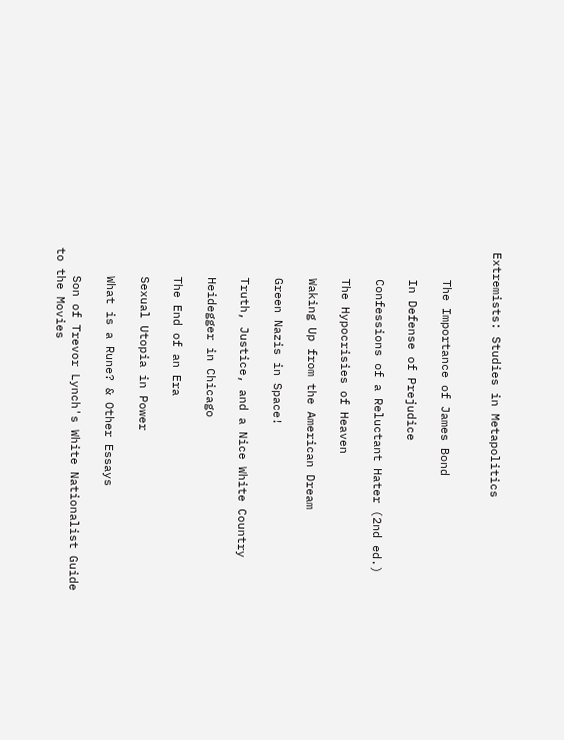Extremists: Studies in Metapolitics


    The Importance of James Bond

    In Defense of Prejudice

    Confessions of a Reluctant Hater (2nd ed.)

    The Hypocrisies of Heaven

    Waking Up from the American Dream

    Green Nazis in Space!

    Truth, Justice, and a Nice White Country

    Heidegger in Chicago

    The End of an Era

    Sexual Utopia in Power

    What is a Rune? & Other Essays

    Son of Trevor Lynch's White Nationalist Guide to the Movies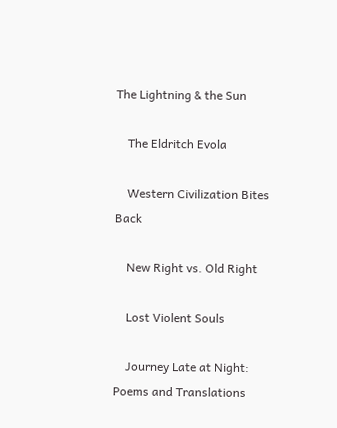The Lightning & the Sun

    The Eldritch Evola

    Western Civilization Bites Back

    New Right vs. Old Right

    Lost Violent Souls

    Journey Late at Night: Poems and Translations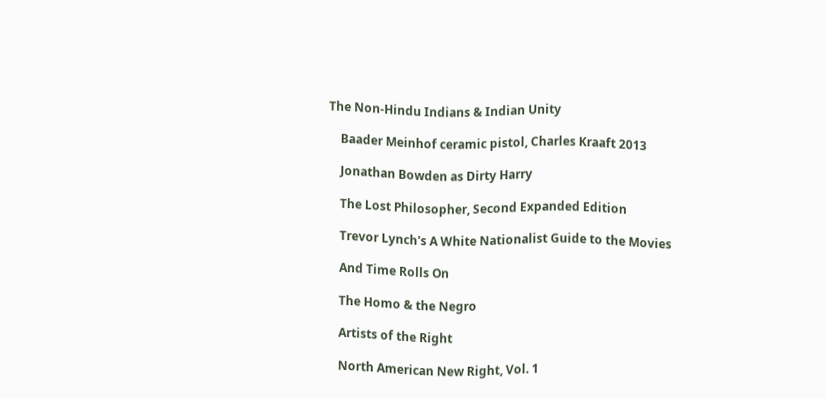The Non-Hindu Indians & Indian Unity

    Baader Meinhof ceramic pistol, Charles Kraaft 2013

    Jonathan Bowden as Dirty Harry

    The Lost Philosopher, Second Expanded Edition

    Trevor Lynch's A White Nationalist Guide to the Movies

    And Time Rolls On

    The Homo & the Negro

    Artists of the Right

    North American New Right, Vol. 1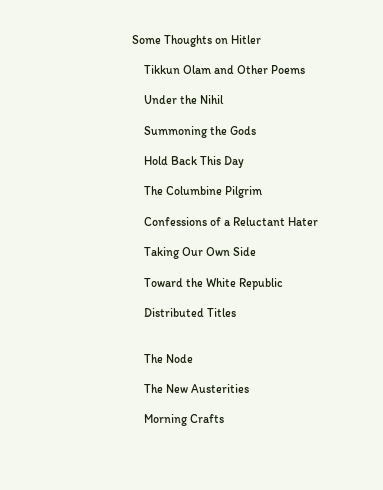Some Thoughts on Hitler

    Tikkun Olam and Other Poems

    Under the Nihil

    Summoning the Gods

    Hold Back This Day

    The Columbine Pilgrim

    Confessions of a Reluctant Hater

    Taking Our Own Side

    Toward the White Republic

    Distributed Titles


    The Node

    The New Austerities

    Morning Crafts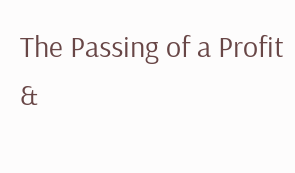The Passing of a Profit &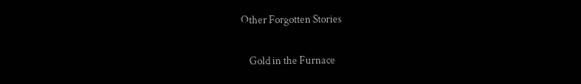Other Forgotten Stories

    Gold in the Furnace